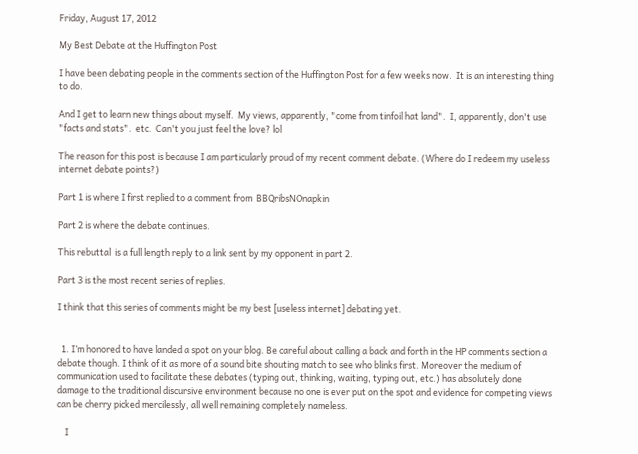Friday, August 17, 2012

My Best Debate at the Huffington Post

I have been debating people in the comments section of the Huffington Post for a few weeks now.  It is an interesting thing to do.

And I get to learn new things about myself.  My views, apparently, "come from tinfoil hat land".  I, apparently, don't use "facts and stats".  etc.  Can't you just feel the love? lol

The reason for this post is because I am particularly proud of my recent comment debate. (Where do I redeem my useless internet debate points?)

Part 1 is where I first replied to a comment from  BBQribsNOnapkin

Part 2 is where the debate continues.

This rebuttal  is a full length reply to a link sent by my opponent in part 2.

Part 3 is the most recent series of replies.

I think that this series of comments might be my best [useless internet] debating yet.


  1. I’m honored to have landed a spot on your blog. Be careful about calling a back and forth in the HP comments section a debate though. I think of it as more of a sound bite shouting match to see who blinks first. Moreover the medium of communication used to facilitate these debates (typing out, thinking, waiting, typing out, etc.) has absolutely done damage to the traditional discursive environment because no one is ever put on the spot and evidence for competing views can be cherry picked mercilessly, all well remaining completely nameless.

    I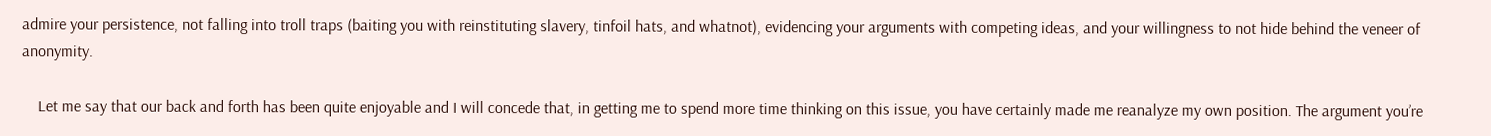admire your persistence, not falling into troll traps (baiting you with reinstituting slavery, tinfoil hats, and whatnot), evidencing your arguments with competing ideas, and your willingness to not hide behind the veneer of anonymity.

    Let me say that our back and forth has been quite enjoyable and I will concede that, in getting me to spend more time thinking on this issue, you have certainly made me reanalyze my own position. The argument you’re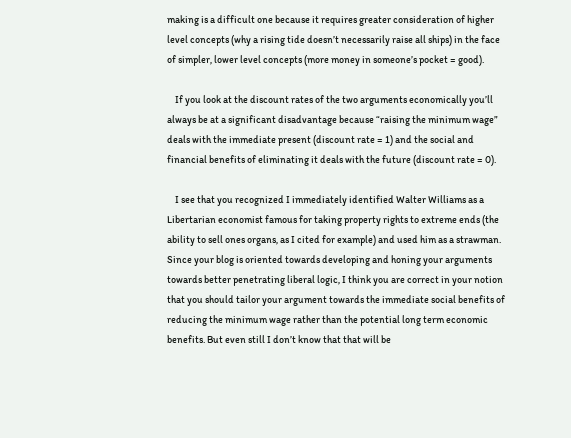making is a difficult one because it requires greater consideration of higher level concepts (why a rising tide doesn’t necessarily raise all ships) in the face of simpler, lower level concepts (more money in someone’s pocket = good).

    If you look at the discount rates of the two arguments economically you’ll always be at a significant disadvantage because “raising the minimum wage” deals with the immediate present (discount rate = 1) and the social and financial benefits of eliminating it deals with the future (discount rate = 0).

    I see that you recognized I immediately identified Walter Williams as a Libertarian economist famous for taking property rights to extreme ends (the ability to sell ones organs, as I cited for example) and used him as a strawman. Since your blog is oriented towards developing and honing your arguments towards better penetrating liberal logic, I think you are correct in your notion that you should tailor your argument towards the immediate social benefits of reducing the minimum wage rather than the potential long term economic benefits. But even still I don’t know that that will be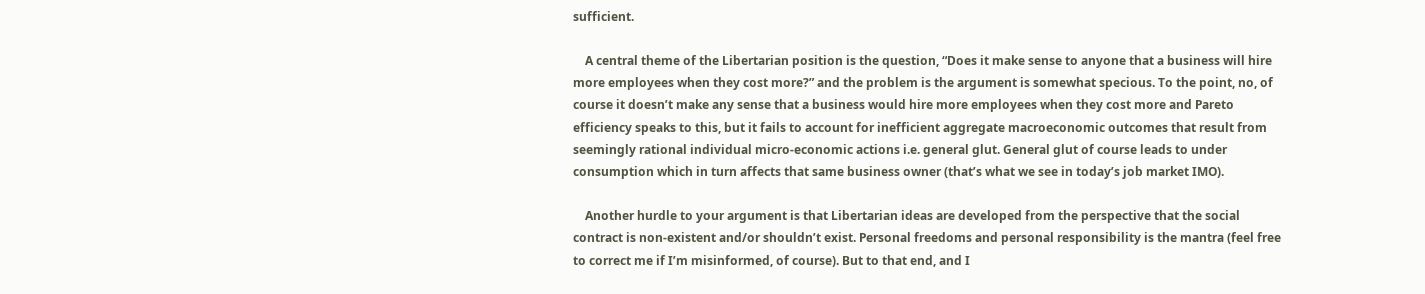sufficient.

    A central theme of the Libertarian position is the question, “Does it make sense to anyone that a business will hire more employees when they cost more?” and the problem is the argument is somewhat specious. To the point, no, of course it doesn’t make any sense that a business would hire more employees when they cost more and Pareto efficiency speaks to this, but it fails to account for inefficient aggregate macroeconomic outcomes that result from seemingly rational individual micro-economic actions i.e. general glut. General glut of course leads to under consumption which in turn affects that same business owner (that’s what we see in today’s job market IMO).

    Another hurdle to your argument is that Libertarian ideas are developed from the perspective that the social contract is non-existent and/or shouldn’t exist. Personal freedoms and personal responsibility is the mantra (feel free to correct me if I’m misinformed, of course). But to that end, and I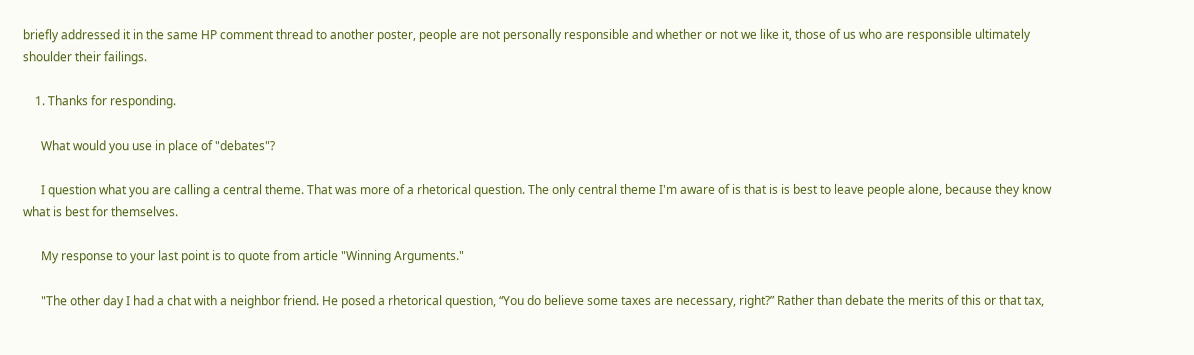briefly addressed it in the same HP comment thread to another poster, people are not personally responsible and whether or not we like it, those of us who are responsible ultimately shoulder their failings.

    1. Thanks for responding.

      What would you use in place of "debates"?

      I question what you are calling a central theme. That was more of a rhetorical question. The only central theme I'm aware of is that is is best to leave people alone, because they know what is best for themselves.

      My response to your last point is to quote from article "Winning Arguments."

      "The other day I had a chat with a neighbor friend. He posed a rhetorical question, “You do believe some taxes are necessary, right?” Rather than debate the merits of this or that tax,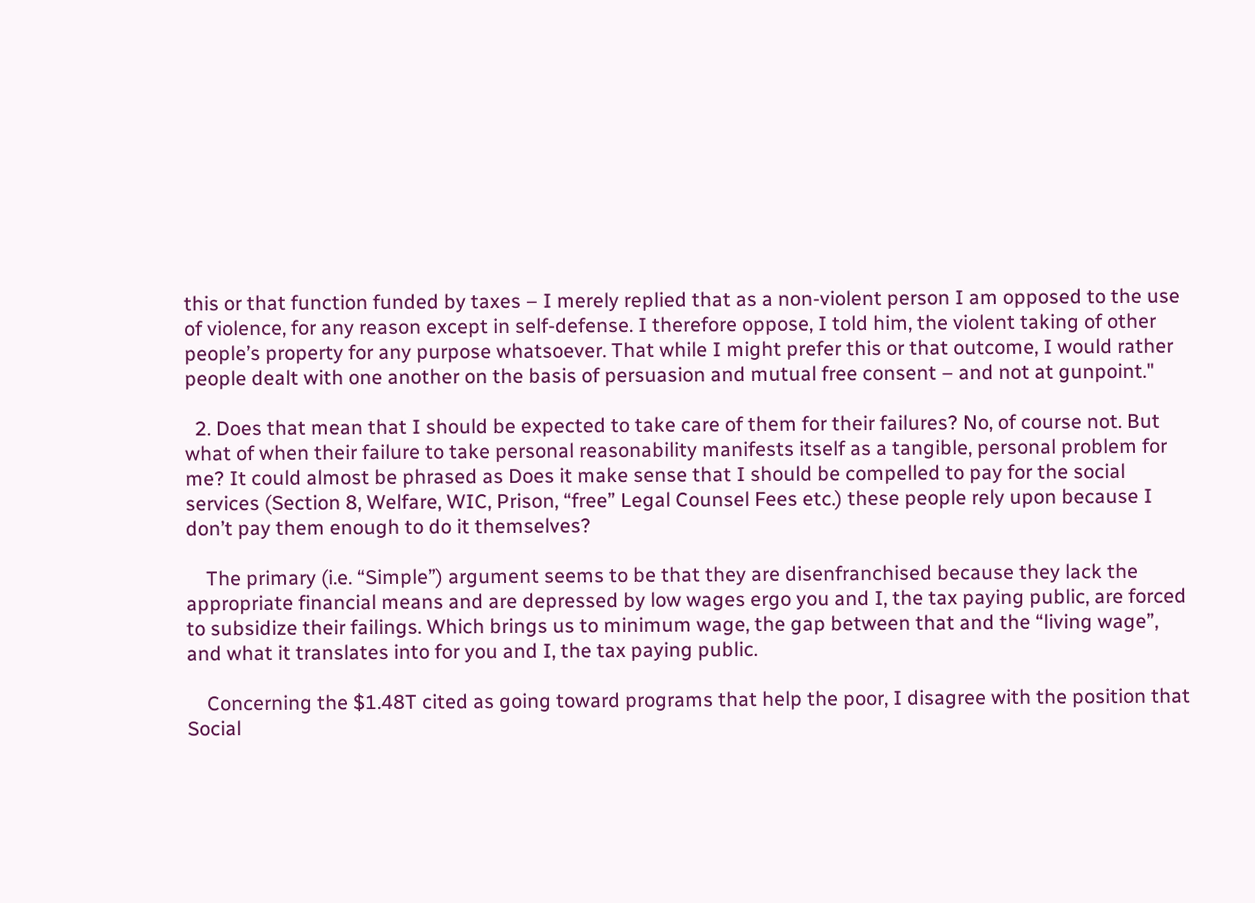this or that function funded by taxes – I merely replied that as a non-violent person I am opposed to the use of violence, for any reason except in self-defense. I therefore oppose, I told him, the violent taking of other people’s property for any purpose whatsoever. That while I might prefer this or that outcome, I would rather people dealt with one another on the basis of persuasion and mutual free consent – and not at gunpoint."

  2. Does that mean that I should be expected to take care of them for their failures? No, of course not. But what of when their failure to take personal reasonability manifests itself as a tangible, personal problem for me? It could almost be phrased as Does it make sense that I should be compelled to pay for the social services (Section 8, Welfare, WIC, Prison, “free” Legal Counsel Fees etc.) these people rely upon because I don’t pay them enough to do it themselves?

    The primary (i.e. “Simple”) argument seems to be that they are disenfranchised because they lack the appropriate financial means and are depressed by low wages ergo you and I, the tax paying public, are forced to subsidize their failings. Which brings us to minimum wage, the gap between that and the “living wage”, and what it translates into for you and I, the tax paying public.

    Concerning the $1.48T cited as going toward programs that help the poor, I disagree with the position that Social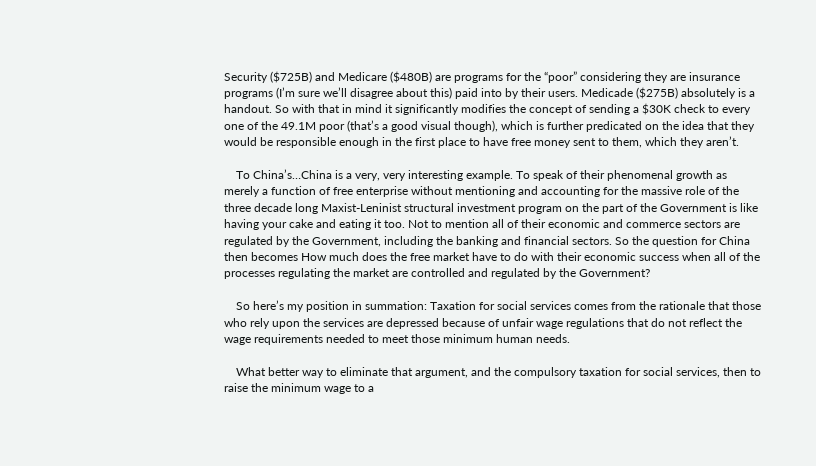Security ($725B) and Medicare ($480B) are programs for the “poor” considering they are insurance programs (I’m sure we’ll disagree about this) paid into by their users. Medicade ($275B) absolutely is a handout. So with that in mind it significantly modifies the concept of sending a $30K check to every one of the 49.1M poor (that’s a good visual though), which is further predicated on the idea that they would be responsible enough in the first place to have free money sent to them, which they aren’t.

    To China’s…China is a very, very interesting example. To speak of their phenomenal growth as merely a function of free enterprise without mentioning and accounting for the massive role of the three decade long Maxist-Leninist structural investment program on the part of the Government is like having your cake and eating it too. Not to mention all of their economic and commerce sectors are regulated by the Government, including the banking and financial sectors. So the question for China then becomes How much does the free market have to do with their economic success when all of the processes regulating the market are controlled and regulated by the Government?

    So here’s my position in summation: Taxation for social services comes from the rationale that those who rely upon the services are depressed because of unfair wage regulations that do not reflect the wage requirements needed to meet those minimum human needs.

    What better way to eliminate that argument, and the compulsory taxation for social services, then to raise the minimum wage to a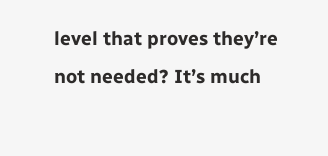level that proves they’re not needed? It’s much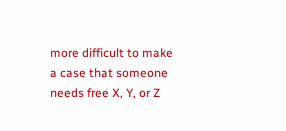more difficult to make a case that someone needs free X, Y, or Z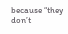because “they don’t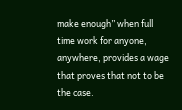make enough” when full time work for anyone, anywhere, provides a wage that proves that not to be the case.